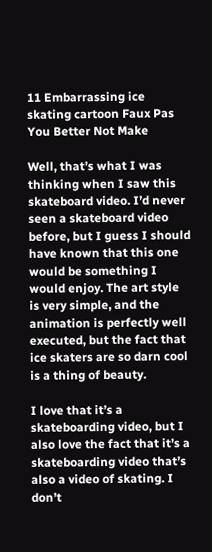11 Embarrassing ice skating cartoon Faux Pas You Better Not Make

Well, that’s what I was thinking when I saw this skateboard video. I’d never seen a skateboard video before, but I guess I should have known that this one would be something I would enjoy. The art style is very simple, and the animation is perfectly well executed, but the fact that ice skaters are so darn cool is a thing of beauty.

I love that it’s a skateboarding video, but I also love the fact that it’s a skateboarding video that’s also a video of skating. I don’t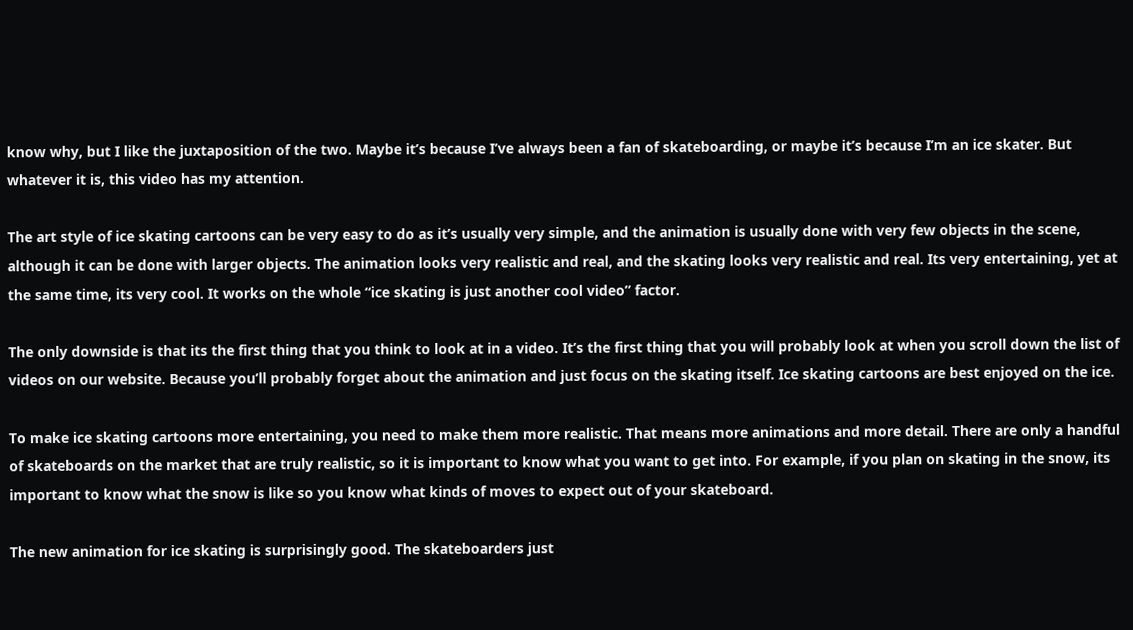know why, but I like the juxtaposition of the two. Maybe it’s because I’ve always been a fan of skateboarding, or maybe it’s because I’m an ice skater. But whatever it is, this video has my attention.

The art style of ice skating cartoons can be very easy to do as it’s usually very simple, and the animation is usually done with very few objects in the scene, although it can be done with larger objects. The animation looks very realistic and real, and the skating looks very realistic and real. Its very entertaining, yet at the same time, its very cool. It works on the whole “ice skating is just another cool video” factor.

The only downside is that its the first thing that you think to look at in a video. It’s the first thing that you will probably look at when you scroll down the list of videos on our website. Because you’ll probably forget about the animation and just focus on the skating itself. Ice skating cartoons are best enjoyed on the ice.

To make ice skating cartoons more entertaining, you need to make them more realistic. That means more animations and more detail. There are only a handful of skateboards on the market that are truly realistic, so it is important to know what you want to get into. For example, if you plan on skating in the snow, its important to know what the snow is like so you know what kinds of moves to expect out of your skateboard.

The new animation for ice skating is surprisingly good. The skateboarders just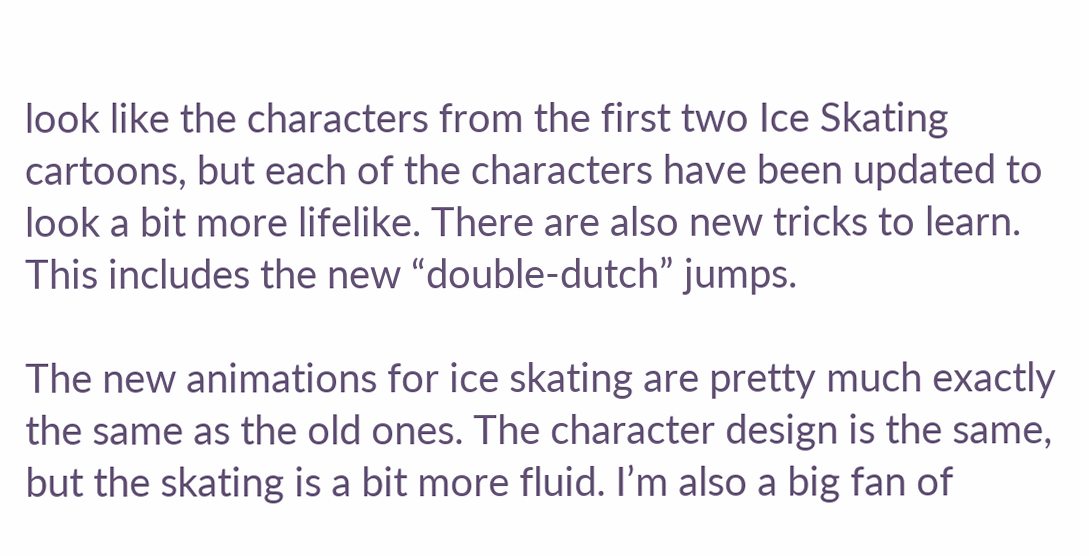look like the characters from the first two Ice Skating cartoons, but each of the characters have been updated to look a bit more lifelike. There are also new tricks to learn. This includes the new “double-dutch” jumps.

The new animations for ice skating are pretty much exactly the same as the old ones. The character design is the same, but the skating is a bit more fluid. I’m also a big fan of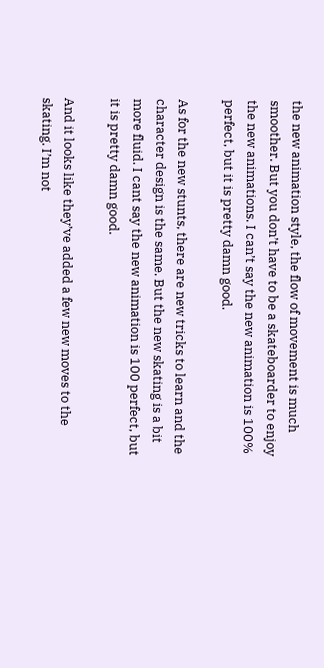the new animation style, the flow of movement is much smoother. But you don’t have to be a skateboarder to enjoy the new animations. I can’t say the new animation is 100% perfect, but it is pretty damn good.

As for the new stunts, there are new tricks to learn and the character design is the same. But the new skating is a bit more fluid. I cant say the new animation is 100 perfect, but it is pretty damn good.

And it looks like they’ve added a few new moves to the skating. I’m not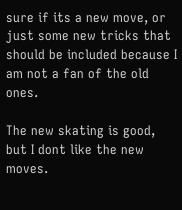sure if its a new move, or just some new tricks that should be included because I am not a fan of the old ones.

The new skating is good, but I dont like the new moves.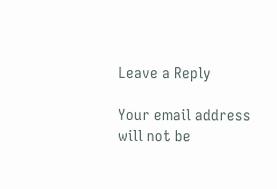Leave a Reply

Your email address will not be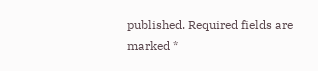published. Required fields are marked *